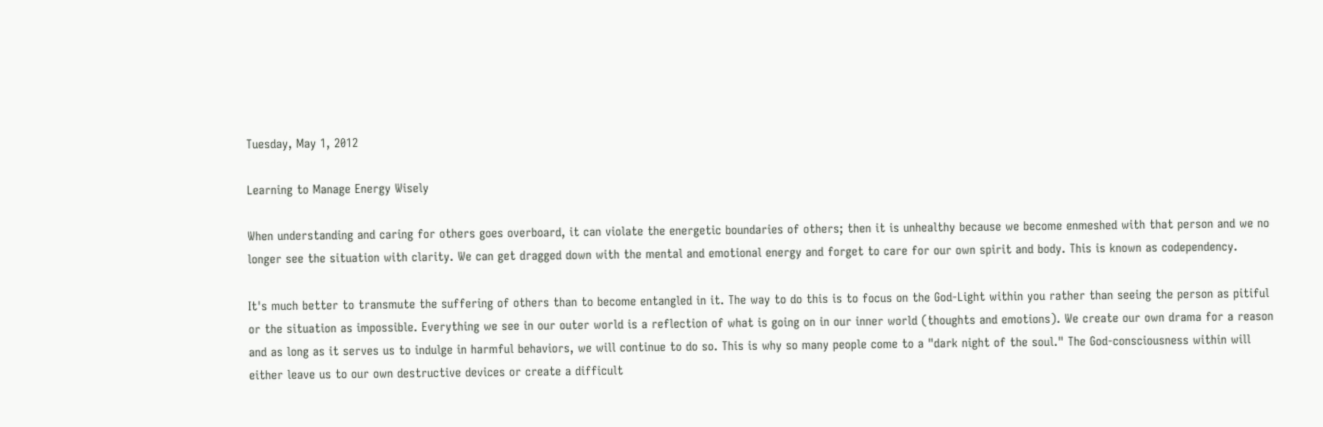Tuesday, May 1, 2012

Learning to Manage Energy Wisely

When understanding and caring for others goes overboard, it can violate the energetic boundaries of others; then it is unhealthy because we become enmeshed with that person and we no longer see the situation with clarity. We can get dragged down with the mental and emotional energy and forget to care for our own spirit and body. This is known as codependency.

It's much better to transmute the suffering of others than to become entangled in it. The way to do this is to focus on the God-Light within you rather than seeing the person as pitiful or the situation as impossible. Everything we see in our outer world is a reflection of what is going on in our inner world (thoughts and emotions). We create our own drama for a reason and as long as it serves us to indulge in harmful behaviors, we will continue to do so. This is why so many people come to a "dark night of the soul." The God-consciousness within will either leave us to our own destructive devices or create a difficult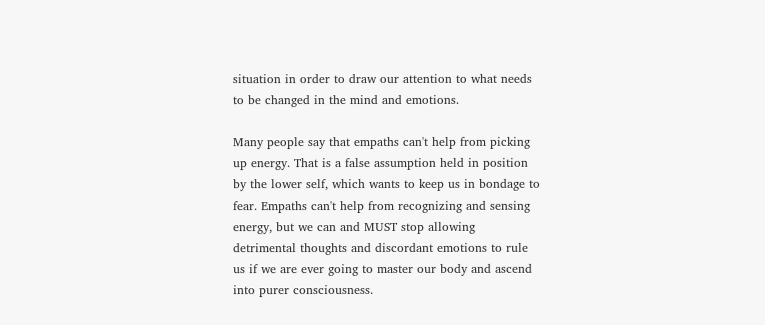situation in order to draw our attention to what needs to be changed in the mind and emotions.

Many people say that empaths can't help from picking up energy. That is a false assumption held in position by the lower self, which wants to keep us in bondage to fear. Empaths can't help from recognizing and sensing energy, but we can and MUST stop allowing detrimental thoughts and discordant emotions to rule us if we are ever going to master our body and ascend into purer consciousness.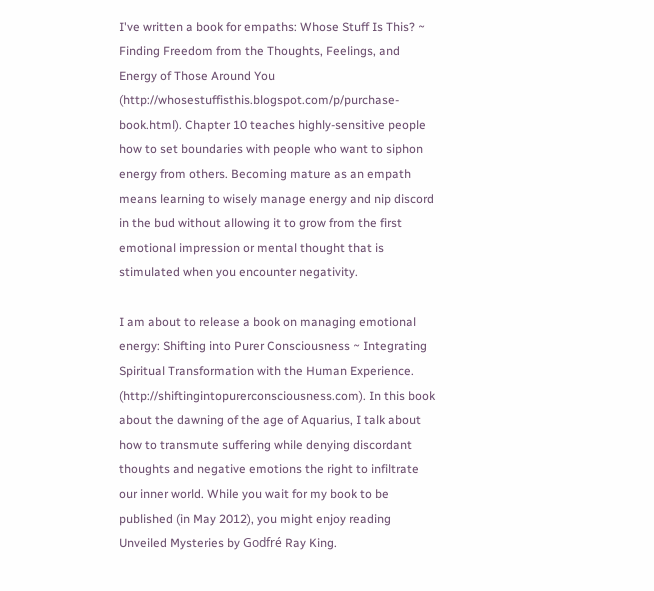I've written a book for empaths: Whose Stuff Is This? ~ Finding Freedom from the Thoughts, Feelings, and Energy of Those Around You (http://whosestuffisthis.blogspot.com/p/purchase-book.html). Chapter 10 teaches highly-sensitive people how to set boundaries with people who want to siphon energy from others. Becoming mature as an empath means learning to wisely manage energy and nip discord in the bud without allowing it to grow from the first emotional impression or mental thought that is stimulated when you encounter negativity.

I am about to release a book on managing emotional energy: Shifting into Purer Consciousness ~ Integrating Spiritual Transformation with the Human Experience. (http://shiftingintopurerconsciousness.com). In this book about the dawning of the age of Aquarius, I talk about how to transmute suffering while denying discordant thoughts and negative emotions the right to infiltrate our inner world. While you wait for my book to be published (in May 2012), you might enjoy reading Unveiled Mysteries by Godfré Ray King.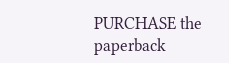PURCHASE the paperback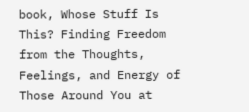book, Whose Stuff Is This? Finding Freedom from the Thoughts, Feelings, and Energy of Those Around You at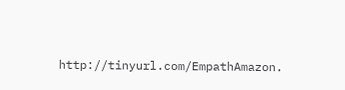http://tinyurl.com/EmpathAmazon.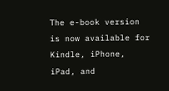The e-book version is now available for Kindle, iPhone, iPad, and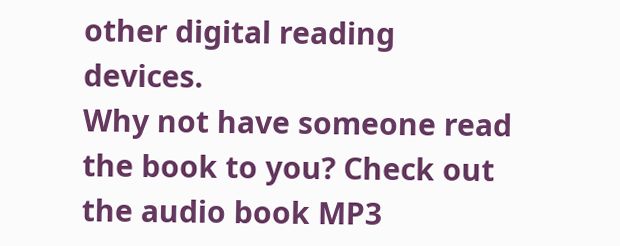other digital reading devices.
Why not have someone read the book to you? Check out the audio book MP3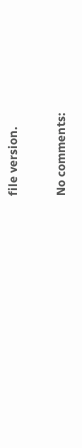file version.

No comments: